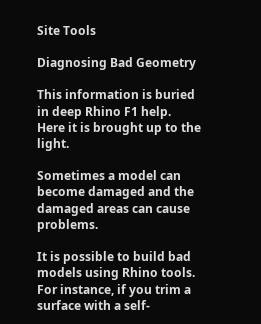Site Tools

Diagnosing Bad Geometry

This information is buried in deep Rhino F1 help. Here it is brought up to the light.

Sometimes a model can become damaged and the damaged areas can cause problems.

It is possible to build bad models using Rhino tools. For instance, if you trim a surface with a self-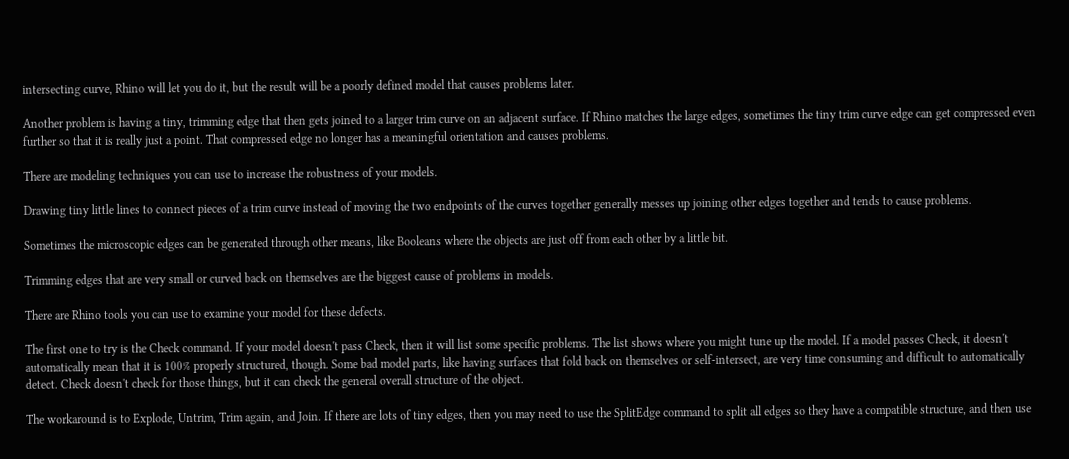intersecting curve, Rhino will let you do it, but the result will be a poorly defined model that causes problems later.

Another problem is having a tiny, trimming edge that then gets joined to a larger trim curve on an adjacent surface. If Rhino matches the large edges, sometimes the tiny trim curve edge can get compressed even further so that it is really just a point. That compressed edge no longer has a meaningful orientation and causes problems.

There are modeling techniques you can use to increase the robustness of your models.

Drawing tiny little lines to connect pieces of a trim curve instead of moving the two endpoints of the curves together generally messes up joining other edges together and tends to cause problems.

Sometimes the microscopic edges can be generated through other means, like Booleans where the objects are just off from each other by a little bit.

Trimming edges that are very small or curved back on themselves are the biggest cause of problems in models.

There are Rhino tools you can use to examine your model for these defects.

The first one to try is the Check command. If your model doesn't pass Check, then it will list some specific problems. The list shows where you might tune up the model. If a model passes Check, it doesn't automatically mean that it is 100% properly structured, though. Some bad model parts, like having surfaces that fold back on themselves or self-intersect, are very time consuming and difficult to automatically detect. Check doesn't check for those things, but it can check the general overall structure of the object.

The workaround is to Explode, Untrim, Trim again, and Join. If there are lots of tiny edges, then you may need to use the SplitEdge command to split all edges so they have a compatible structure, and then use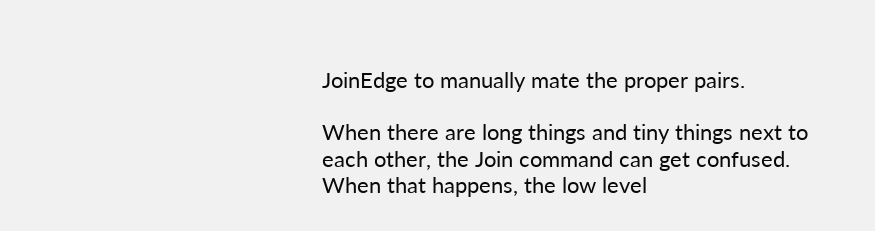JoinEdge to manually mate the proper pairs.

When there are long things and tiny things next to each other, the Join command can get confused. When that happens, the low level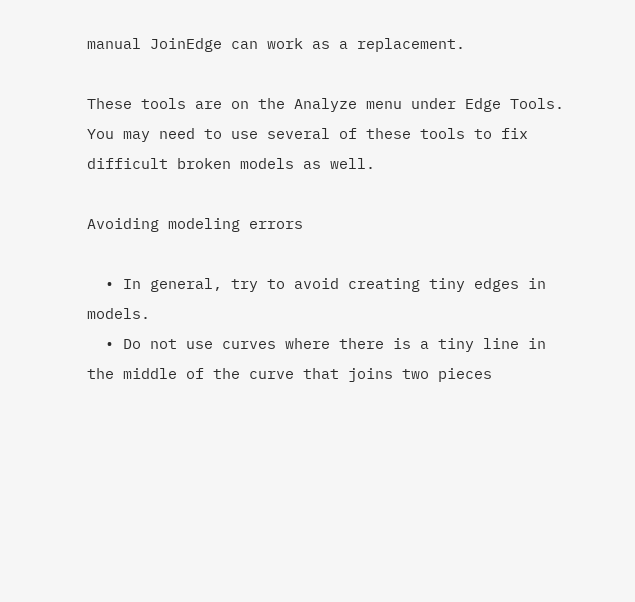manual JoinEdge can work as a replacement.

These tools are on the Analyze menu under Edge Tools. You may need to use several of these tools to fix difficult broken models as well.

Avoiding modeling errors

  • In general, try to avoid creating tiny edges in models.
  • Do not use curves where there is a tiny line in the middle of the curve that joins two pieces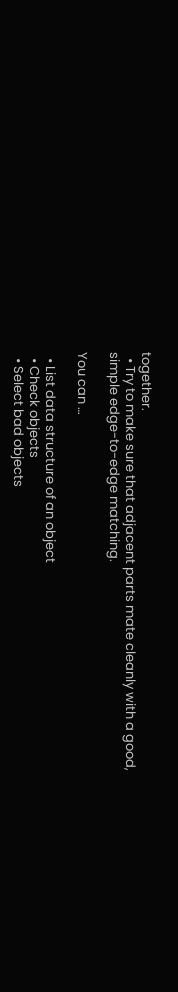together.
  • Try to make sure that adjacent parts mate cleanly with a good, simple edge-to-edge matching.

You can …

  • List data structure of an object
  • Check objects
  • Select bad objects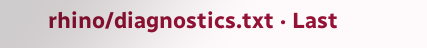rhino/diagnostics.txt · Last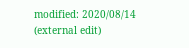modified: 2020/08/14 (external edit)